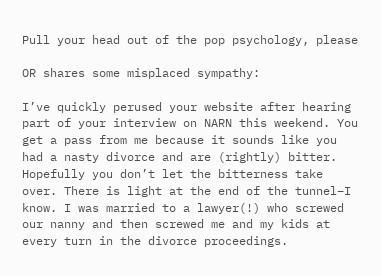Pull your head out of the pop psychology, please

OR shares some misplaced sympathy:

I’ve quickly perused your website after hearing part of your interview on NARN this weekend. You get a pass from me because it sounds like you had a nasty divorce and are (rightly) bitter. Hopefully you don’t let the bitterness take over. There is light at the end of the tunnel–I know. I was married to a lawyer(!) who screwed our nanny and then screwed me and my kids at every turn in the divorce proceedings.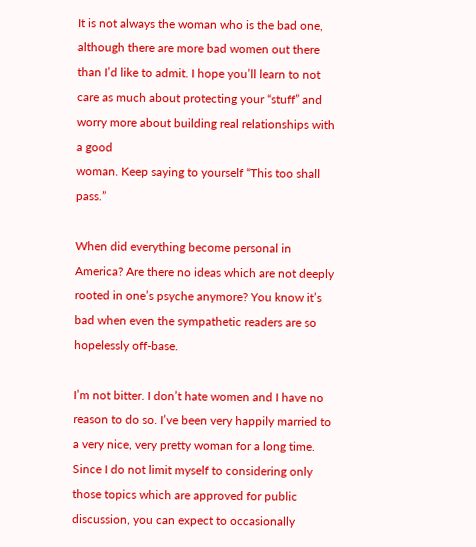It is not always the woman who is the bad one, although there are more bad women out there than I’d like to admit. I hope you’ll learn to not care as much about protecting your “stuff” and worry more about building real relationships with a good
woman. Keep saying to yourself “This too shall pass.”

When did everything become personal in America? Are there no ideas which are not deeply rooted in one’s psyche anymore? You know it’s bad when even the sympathetic readers are so hopelessly off-base.

I’m not bitter. I don’t hate women and I have no reason to do so. I’ve been very happily married to a very nice, very pretty woman for a long time. Since I do not limit myself to considering only those topics which are approved for public discussion, you can expect to occasionally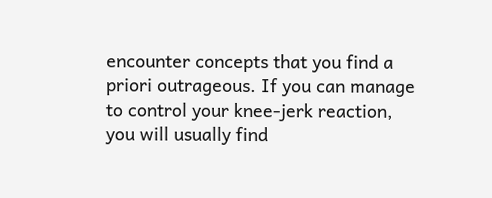encounter concepts that you find a priori outrageous. If you can manage to control your knee-jerk reaction, you will usually find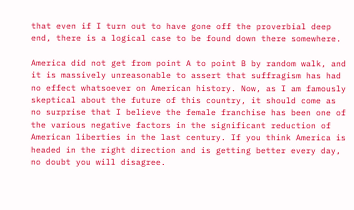that even if I turn out to have gone off the proverbial deep end, there is a logical case to be found down there somewhere.

America did not get from point A to point B by random walk, and it is massively unreasonable to assert that suffragism has had no effect whatsoever on American history. Now, as I am famously skeptical about the future of this country, it should come as no surprise that I believe the female franchise has been one of the various negative factors in the significant reduction of American liberties in the last century. If you think America is headed in the right direction and is getting better every day, no doubt you will disagree.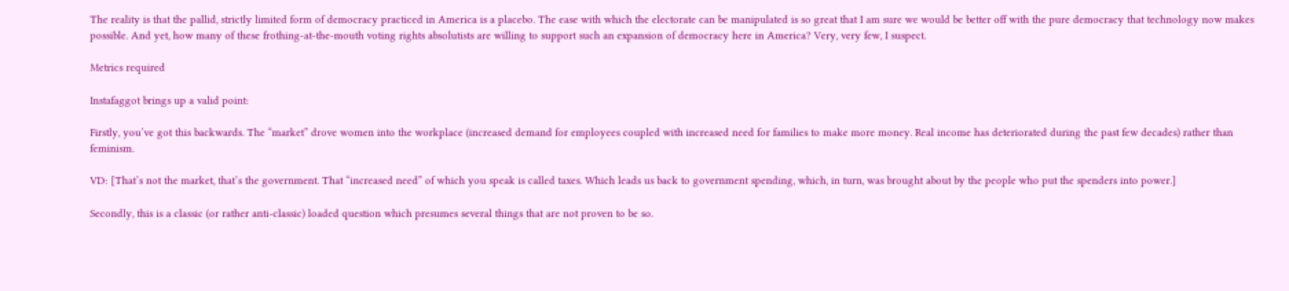The reality is that the pallid, strictly limited form of democracy practiced in America is a placebo. The ease with which the electorate can be manipulated is so great that I am sure we would be better off with the pure democracy that technology now makes possible. And yet, how many of these frothing-at-the-mouth voting rights absolutists are willing to support such an expansion of democracy here in America? Very, very few, I suspect.

Metrics required

Instafaggot brings up a valid point:

Firstly, you’ve got this backwards. The “market” drove women into the workplace (increased demand for employees coupled with increased need for families to make more money. Real income has deteriorated during the past few decades) rather than feminism.

VD: [That’s not the market, that’s the government. That “increased need” of which you speak is called taxes. Which leads us back to government spending, which, in turn, was brought about by the people who put the spenders into power.]

Secondly, this is a classic (or rather anti-classic) loaded question which presumes several things that are not proven to be so.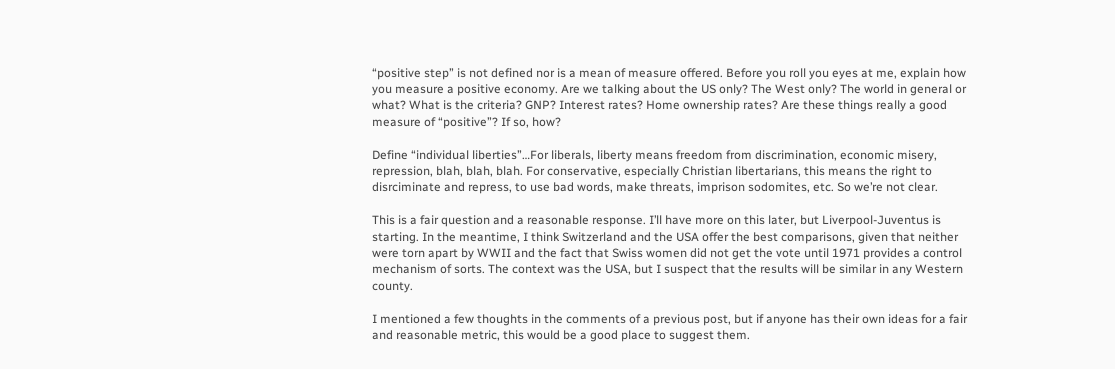“positive step” is not defined nor is a mean of measure offered. Before you roll you eyes at me, explain how you measure a positive economy. Are we talking about the US only? The West only? The world in general or what? What is the criteria? GNP? Interest rates? Home ownership rates? Are these things really a good measure of “positive”? If so, how?

Define “individual liberties”…For liberals, liberty means freedom from discrimination, economic misery, repression, blah, blah, blah. For conservative, especially Christian libertarians, this means the right to disrciminate and repress, to use bad words, make threats, imprison sodomites, etc. So we’re not clear.

This is a fair question and a reasonable response. I’ll have more on this later, but Liverpool-Juventus is starting. In the meantime, I think Switzerland and the USA offer the best comparisons, given that neither were torn apart by WWII and the fact that Swiss women did not get the vote until 1971 provides a control mechanism of sorts. The context was the USA, but I suspect that the results will be similar in any Western county.

I mentioned a few thoughts in the comments of a previous post, but if anyone has their own ideas for a fair and reasonable metric, this would be a good place to suggest them.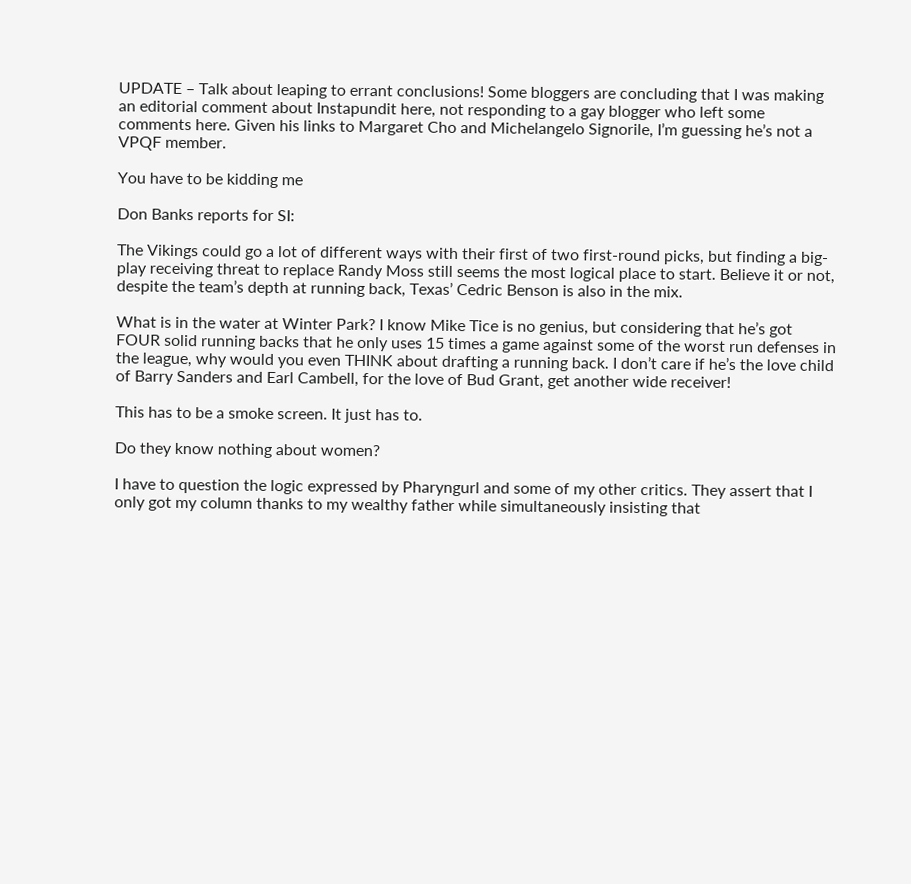UPDATE – Talk about leaping to errant conclusions! Some bloggers are concluding that I was making an editorial comment about Instapundit here, not responding to a gay blogger who left some comments here. Given his links to Margaret Cho and Michelangelo Signorile, I’m guessing he’s not a VPQF member.

You have to be kidding me

Don Banks reports for SI:

The Vikings could go a lot of different ways with their first of two first-round picks, but finding a big-play receiving threat to replace Randy Moss still seems the most logical place to start. Believe it or not, despite the team’s depth at running back, Texas’ Cedric Benson is also in the mix.

What is in the water at Winter Park? I know Mike Tice is no genius, but considering that he’s got FOUR solid running backs that he only uses 15 times a game against some of the worst run defenses in the league, why would you even THINK about drafting a running back. I don’t care if he’s the love child of Barry Sanders and Earl Cambell, for the love of Bud Grant, get another wide receiver!

This has to be a smoke screen. It just has to.

Do they know nothing about women?

I have to question the logic expressed by Pharyngurl and some of my other critics. They assert that I only got my column thanks to my wealthy father while simultaneously insisting that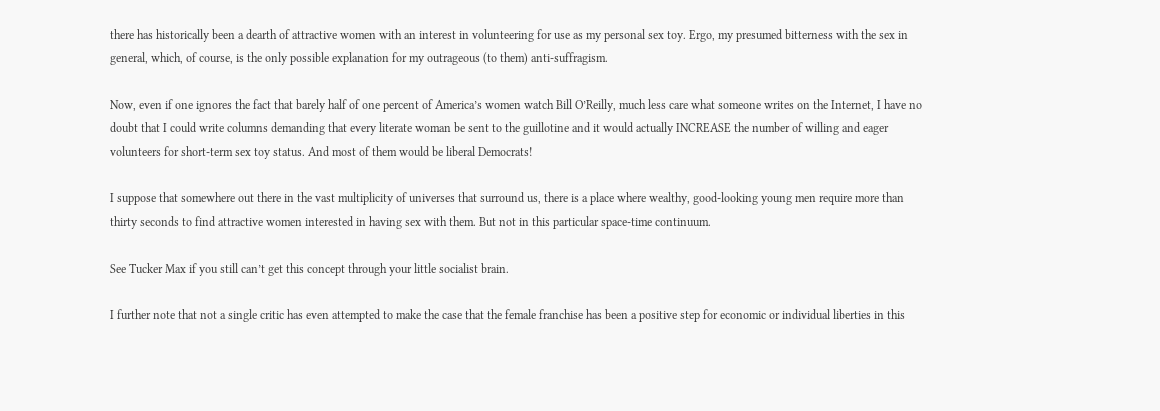there has historically been a dearth of attractive women with an interest in volunteering for use as my personal sex toy. Ergo, my presumed bitterness with the sex in general, which, of course, is the only possible explanation for my outrageous (to them) anti-suffragism.

Now, even if one ignores the fact that barely half of one percent of America’s women watch Bill O’Reilly, much less care what someone writes on the Internet, I have no doubt that I could write columns demanding that every literate woman be sent to the guillotine and it would actually INCREASE the number of willing and eager volunteers for short-term sex toy status. And most of them would be liberal Democrats!

I suppose that somewhere out there in the vast multiplicity of universes that surround us, there is a place where wealthy, good-looking young men require more than thirty seconds to find attractive women interested in having sex with them. But not in this particular space-time continuum.

See Tucker Max if you still can’t get this concept through your little socialist brain.

I further note that not a single critic has even attempted to make the case that the female franchise has been a positive step for economic or individual liberties in this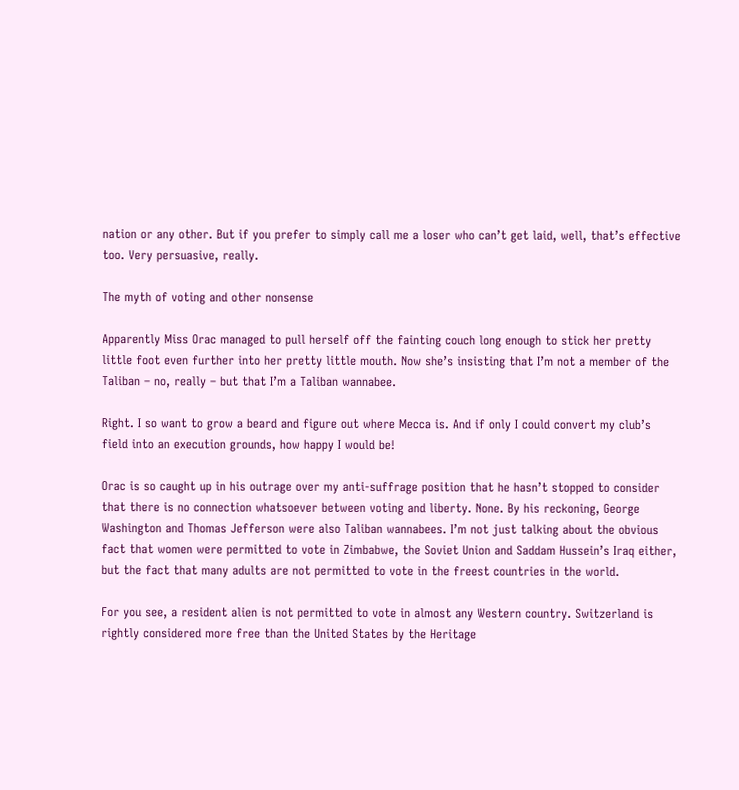nation or any other. But if you prefer to simply call me a loser who can’t get laid, well, that’s effective too. Very persuasive, really.

The myth of voting and other nonsense

Apparently Miss Orac managed to pull herself off the fainting couch long enough to stick her pretty little foot even further into her pretty little mouth. Now she’s insisting that I’m not a member of the Taliban – no, really – but that I’m a Taliban wannabee.

Right. I so want to grow a beard and figure out where Mecca is. And if only I could convert my club’s field into an execution grounds, how happy I would be!

Orac is so caught up in his outrage over my anti-suffrage position that he hasn’t stopped to consider that there is no connection whatsoever between voting and liberty. None. By his reckoning, George Washington and Thomas Jefferson were also Taliban wannabees. I’m not just talking about the obvious fact that women were permitted to vote in Zimbabwe, the Soviet Union and Saddam Hussein’s Iraq either, but the fact that many adults are not permitted to vote in the freest countries in the world.

For you see, a resident alien is not permitted to vote in almost any Western country. Switzerland is rightly considered more free than the United States by the Heritage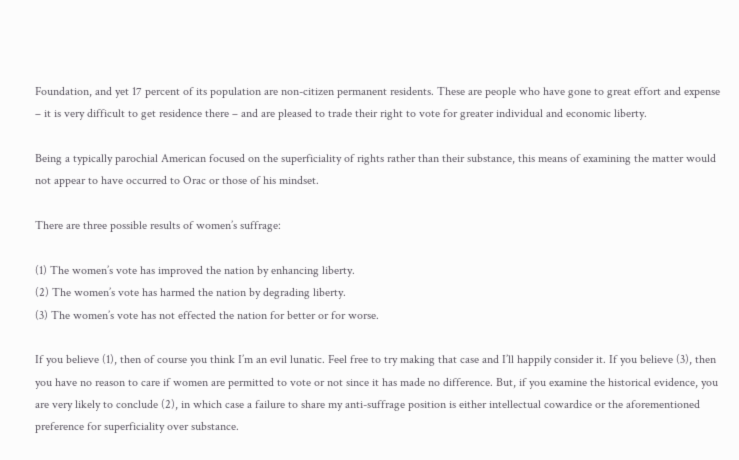Foundation, and yet 17 percent of its population are non-citizen permanent residents. These are people who have gone to great effort and expense – it is very difficult to get residence there – and are pleased to trade their right to vote for greater individual and economic liberty.

Being a typically parochial American focused on the superficiality of rights rather than their substance, this means of examining the matter would not appear to have occurred to Orac or those of his mindset.

There are three possible results of women’s suffrage:

(1) The women’s vote has improved the nation by enhancing liberty.
(2) The women’s vote has harmed the nation by degrading liberty.
(3) The women’s vote has not effected the nation for better or for worse.

If you believe (1), then of course you think I’m an evil lunatic. Feel free to try making that case and I’ll happily consider it. If you believe (3), then you have no reason to care if women are permitted to vote or not since it has made no difference. But, if you examine the historical evidence, you are very likely to conclude (2), in which case a failure to share my anti-suffrage position is either intellectual cowardice or the aforementioned preference for superficiality over substance.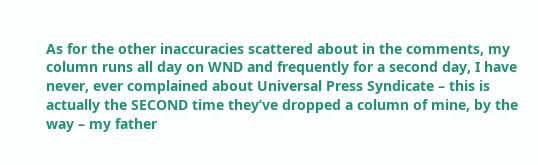As for the other inaccuracies scattered about in the comments, my column runs all day on WND and frequently for a second day, I have never, ever complained about Universal Press Syndicate – this is actually the SECOND time they’ve dropped a column of mine, by the way – my father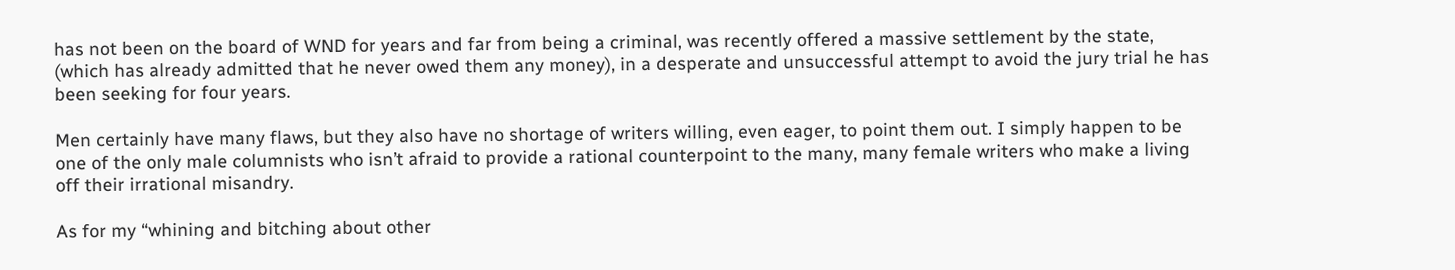has not been on the board of WND for years and far from being a criminal, was recently offered a massive settlement by the state, (which has already admitted that he never owed them any money), in a desperate and unsuccessful attempt to avoid the jury trial he has been seeking for four years.

Men certainly have many flaws, but they also have no shortage of writers willing, even eager, to point them out. I simply happen to be one of the only male columnists who isn’t afraid to provide a rational counterpoint to the many, many female writers who make a living off their irrational misandry.

As for my “whining and bitching about other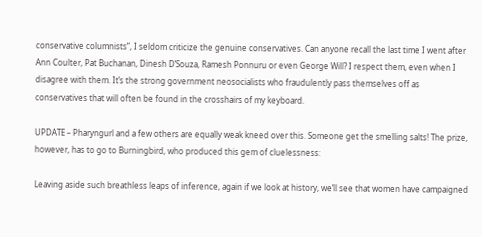conservative columnists”, I seldom criticize the genuine conservatives. Can anyone recall the last time I went after Ann Coulter, Pat Buchanan, Dinesh D’Souza, Ramesh Ponnuru or even George Will? I respect them, even when I disagree with them. It’s the strong government neosocialists who fraudulently pass themselves off as conservatives that will often be found in the crosshairs of my keyboard.

UPDATE – Pharyngurl and a few others are equally weak kneed over this. Someone get the smelling salts! The prize, however, has to go to Burningbird, who produced this gem of cluelessness:

Leaving aside such breathless leaps of inference, again if we look at history, we’ll see that women have campaigned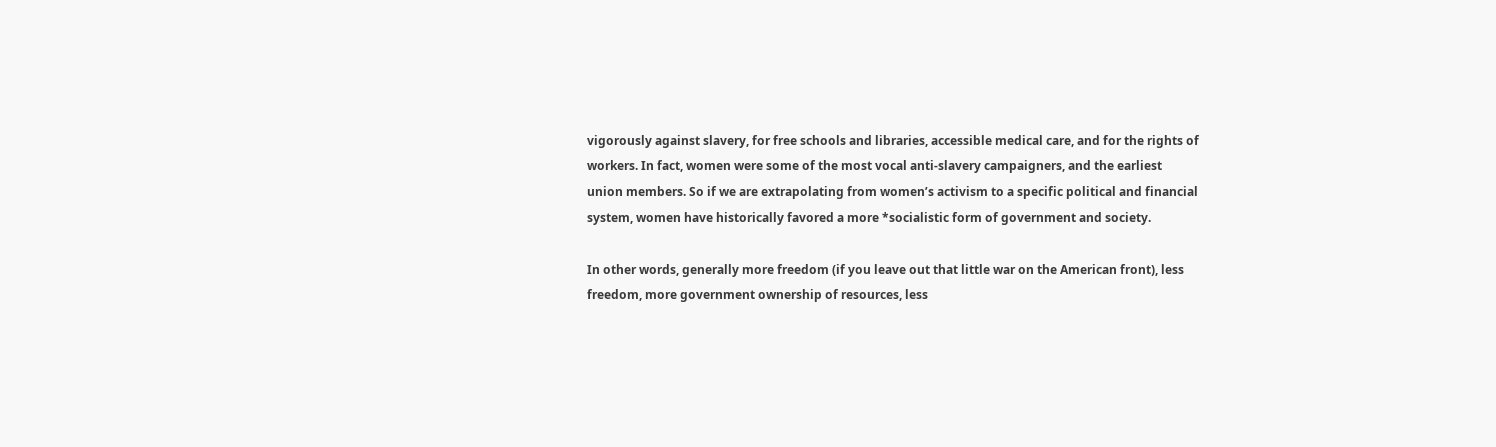vigorously against slavery, for free schools and libraries, accessible medical care, and for the rights of workers. In fact, women were some of the most vocal anti-slavery campaigners, and the earliest union members. So if we are extrapolating from women’s activism to a specific political and financial system, women have historically favored a more *socialistic form of government and society.

In other words, generally more freedom (if you leave out that little war on the American front), less freedom, more government ownership of resources, less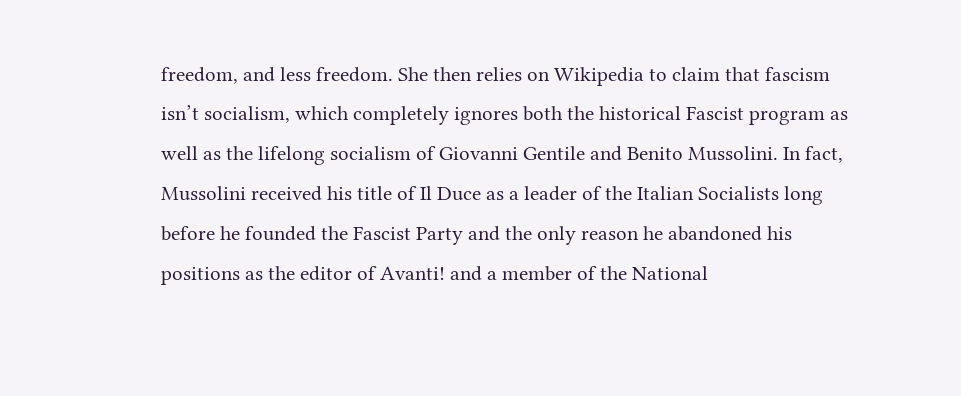freedom, and less freedom. She then relies on Wikipedia to claim that fascism isn’t socialism, which completely ignores both the historical Fascist program as well as the lifelong socialism of Giovanni Gentile and Benito Mussolini. In fact, Mussolini received his title of Il Duce as a leader of the Italian Socialists long before he founded the Fascist Party and the only reason he abandoned his positions as the editor of Avanti! and a member of the National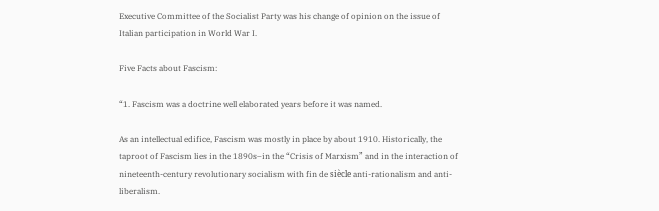Executive Committee of the Socialist Party was his change of opinion on the issue of Italian participation in World War I.

Five Facts about Fascism:

“1. Fascism was a doctrine well elaborated years before it was named.

As an intellectual edifice, Fascism was mostly in place by about 1910. Historically, the taproot of Fascism lies in the 1890s–in the “Crisis of Marxism” and in the interaction of nineteenth-century revolutionary socialism with fin de siècle anti-rationalism and anti-liberalism.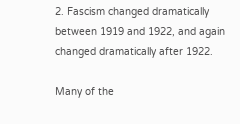2. Fascism changed dramatically between 1919 and 1922, and again changed dramatically after 1922.

Many of the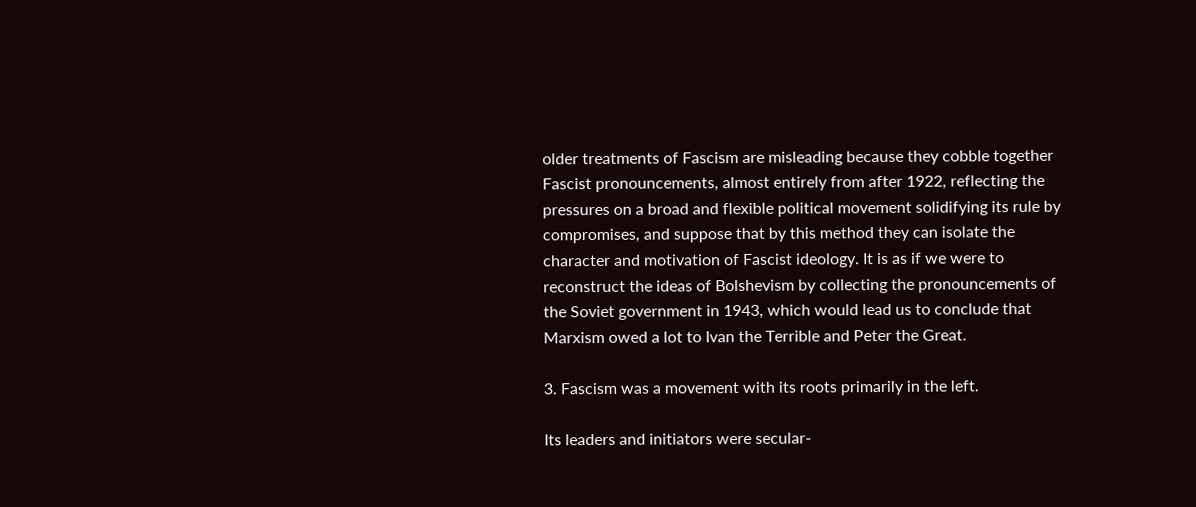older treatments of Fascism are misleading because they cobble together Fascist pronouncements, almost entirely from after 1922, reflecting the pressures on a broad and flexible political movement solidifying its rule by compromises, and suppose that by this method they can isolate the character and motivation of Fascist ideology. It is as if we were to reconstruct the ideas of Bolshevism by collecting the pronouncements of the Soviet government in 1943, which would lead us to conclude that Marxism owed a lot to Ivan the Terrible and Peter the Great.

3. Fascism was a movement with its roots primarily in the left.

Its leaders and initiators were secular-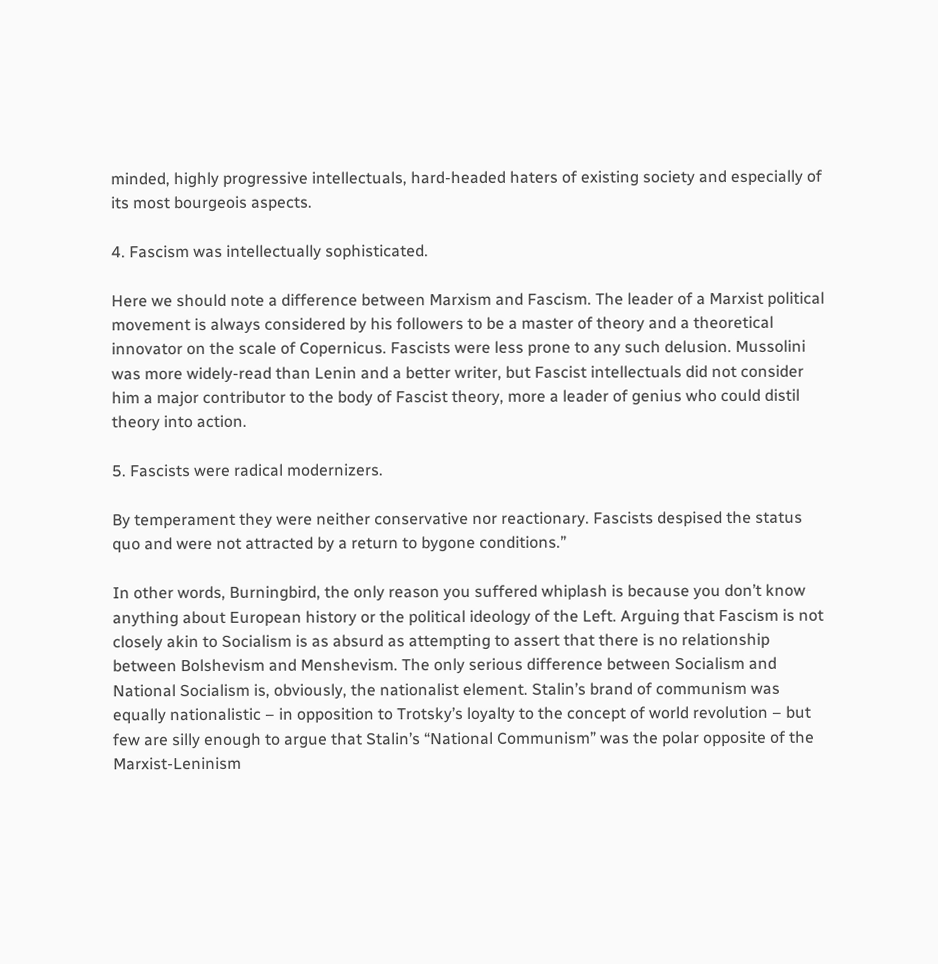minded, highly progressive intellectuals, hard-headed haters of existing society and especially of its most bourgeois aspects.

4. Fascism was intellectually sophisticated.

Here we should note a difference between Marxism and Fascism. The leader of a Marxist political movement is always considered by his followers to be a master of theory and a theoretical innovator on the scale of Copernicus. Fascists were less prone to any such delusion. Mussolini was more widely-read than Lenin and a better writer, but Fascist intellectuals did not consider him a major contributor to the body of Fascist theory, more a leader of genius who could distil theory into action.

5. Fascists were radical modernizers.

By temperament they were neither conservative nor reactionary. Fascists despised the status quo and were not attracted by a return to bygone conditions.”

In other words, Burningbird, the only reason you suffered whiplash is because you don’t know anything about European history or the political ideology of the Left. Arguing that Fascism is not closely akin to Socialism is as absurd as attempting to assert that there is no relationship between Bolshevism and Menshevism. The only serious difference between Socialism and National Socialism is, obviously, the nationalist element. Stalin’s brand of communism was equally nationalistic – in opposition to Trotsky’s loyalty to the concept of world revolution – but few are silly enough to argue that Stalin’s “National Communism” was the polar opposite of the Marxist-Leninism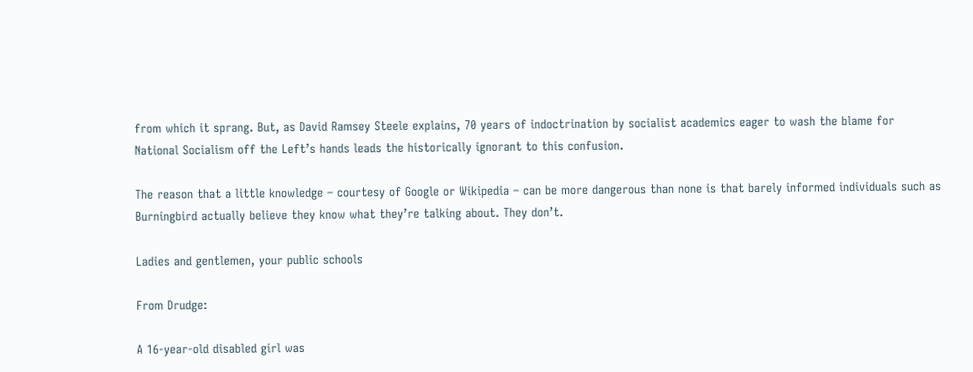from which it sprang. But, as David Ramsey Steele explains, 70 years of indoctrination by socialist academics eager to wash the blame for National Socialism off the Left’s hands leads the historically ignorant to this confusion.

The reason that a little knowledge – courtesy of Google or Wikipedia – can be more dangerous than none is that barely informed individuals such as Burningbird actually believe they know what they’re talking about. They don’t.

Ladies and gentlemen, your public schools

From Drudge:

A 16-year-old disabled girl was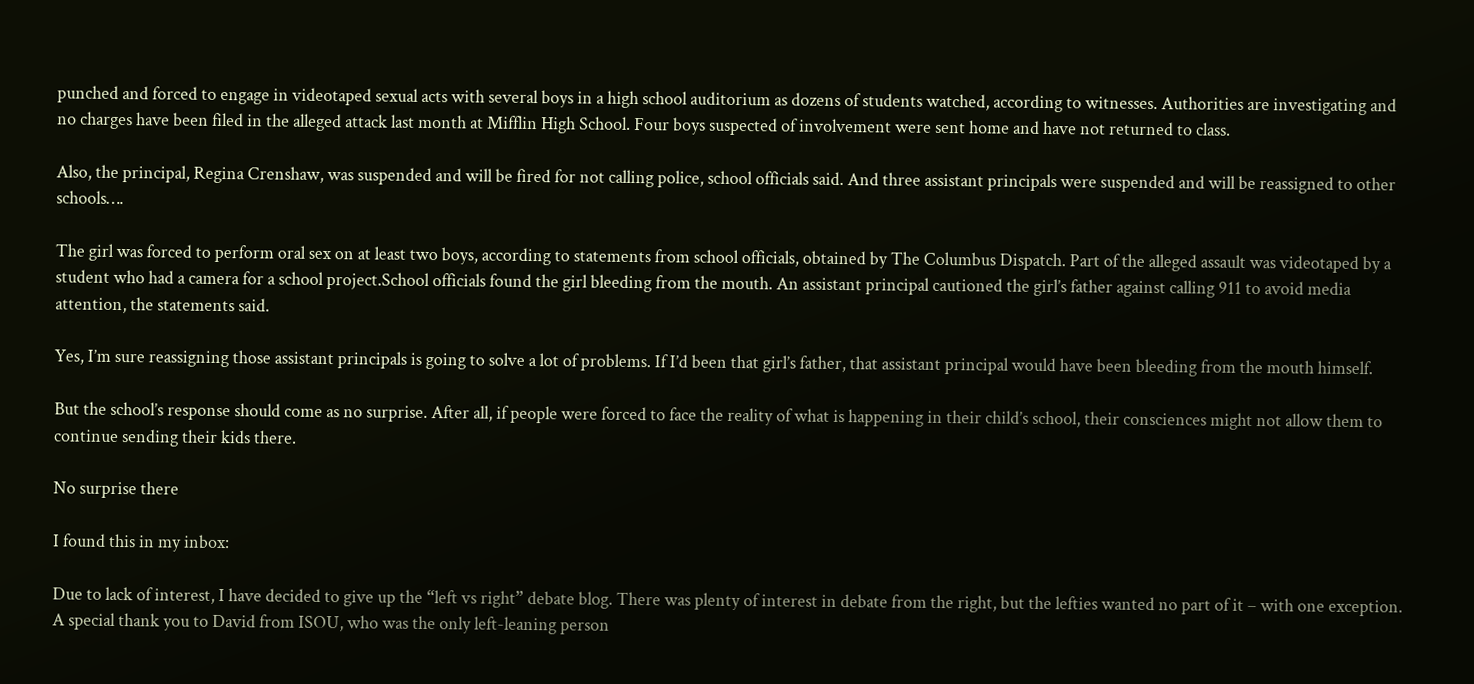punched and forced to engage in videotaped sexual acts with several boys in a high school auditorium as dozens of students watched, according to witnesses. Authorities are investigating and no charges have been filed in the alleged attack last month at Mifflin High School. Four boys suspected of involvement were sent home and have not returned to class.

Also, the principal, Regina Crenshaw, was suspended and will be fired for not calling police, school officials said. And three assistant principals were suspended and will be reassigned to other schools….

The girl was forced to perform oral sex on at least two boys, according to statements from school officials, obtained by The Columbus Dispatch. Part of the alleged assault was videotaped by a student who had a camera for a school project.School officials found the girl bleeding from the mouth. An assistant principal cautioned the girl’s father against calling 911 to avoid media attention, the statements said.

Yes, I’m sure reassigning those assistant principals is going to solve a lot of problems. If I’d been that girl’s father, that assistant principal would have been bleeding from the mouth himself.

But the school’s response should come as no surprise. After all, if people were forced to face the reality of what is happening in their child’s school, their consciences might not allow them to continue sending their kids there.

No surprise there

I found this in my inbox:

Due to lack of interest, I have decided to give up the “left vs right” debate blog. There was plenty of interest in debate from the right, but the lefties wanted no part of it – with one exception. A special thank you to David from ISOU, who was the only left-leaning person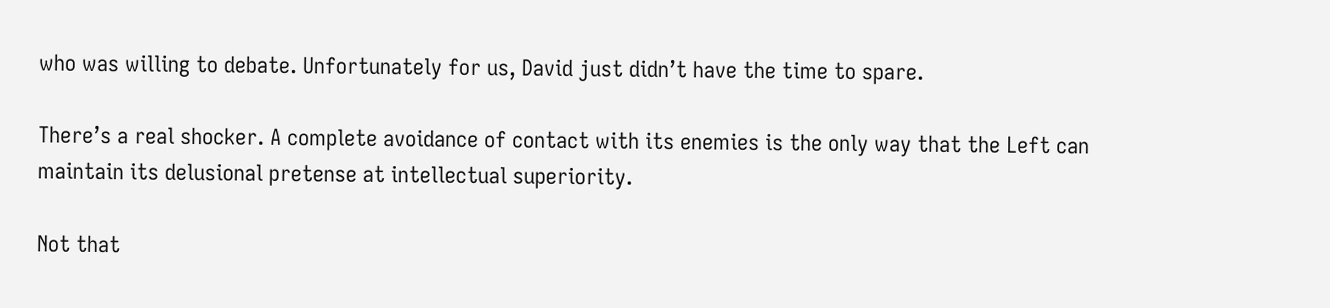who was willing to debate. Unfortunately for us, David just didn’t have the time to spare.

There’s a real shocker. A complete avoidance of contact with its enemies is the only way that the Left can maintain its delusional pretense at intellectual superiority.

Not that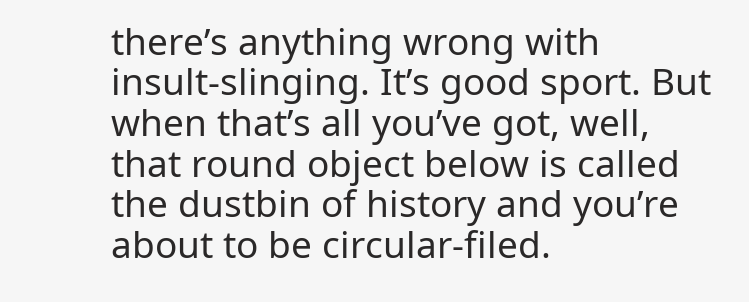there’s anything wrong with insult-slinging. It’s good sport. But when that’s all you’ve got, well, that round object below is called the dustbin of history and you’re about to be circular-filed.